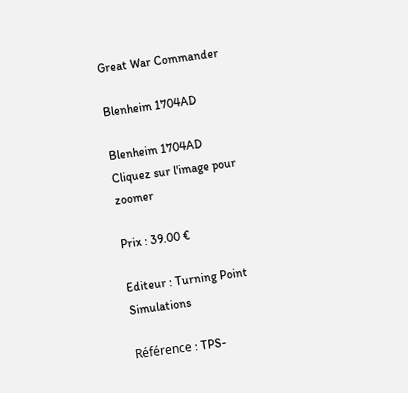Great War Commander

Blenheim 1704AD

Blenheim 1704AD
Cliquez sur l'image pour zoomer

Prix : 39.00 €

Editeur : Turning Point Simulations

Référence : TPS-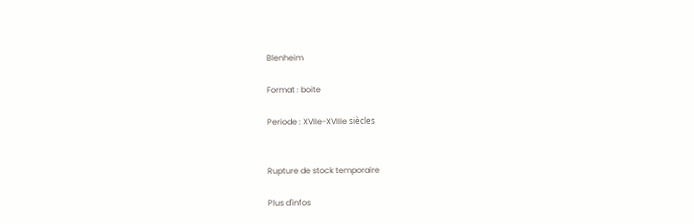Blenheim

Format : boite

Periode : XVIIe-XVIIIe siècles


Rupture de stock temporaire

Plus d'infos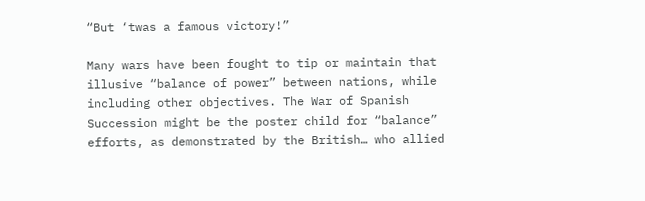“But ‘twas a famous victory!”

Many wars have been fought to tip or maintain that illusive “balance of power” between nations, while including other objectives. The War of Spanish Succession might be the poster child for “balance” efforts, as demonstrated by the British… who allied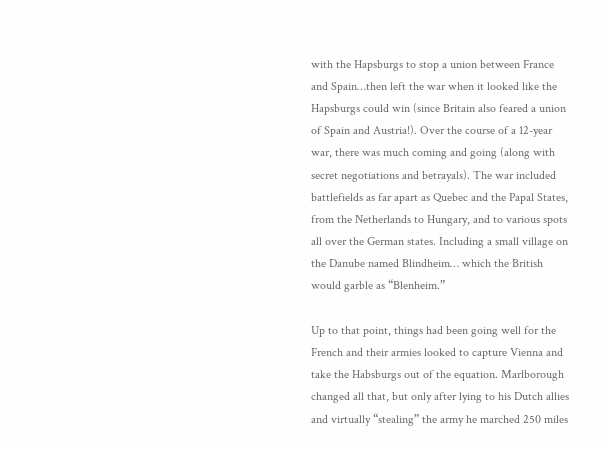with the Hapsburgs to stop a union between France and Spain…then left the war when it looked like the Hapsburgs could win (since Britain also feared a union of Spain and Austria!). Over the course of a 12-year war, there was much coming and going (along with secret negotiations and betrayals). The war included battlefields as far apart as Quebec and the Papal States, from the Netherlands to Hungary, and to various spots all over the German states. Including a small village on the Danube named Blindheim… which the British would garble as “Blenheim.”

Up to that point, things had been going well for the French and their armies looked to capture Vienna and take the Habsburgs out of the equation. Marlborough changed all that, but only after lying to his Dutch allies and virtually “stealing” the army he marched 250 miles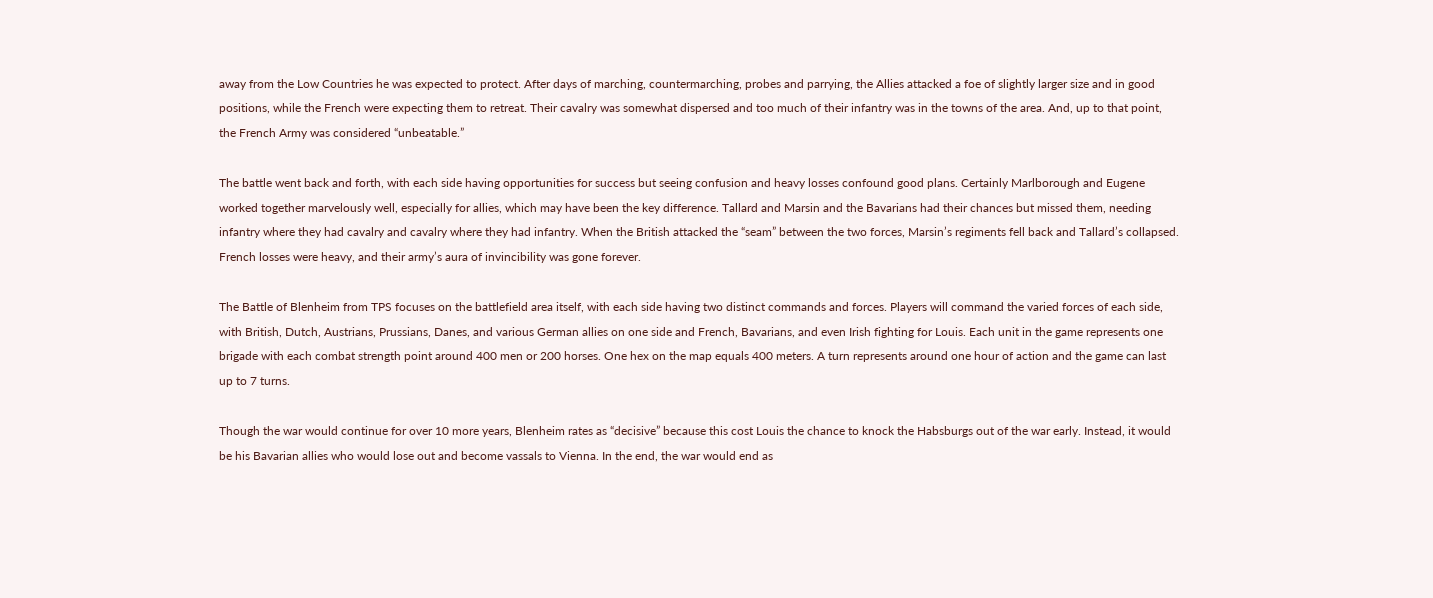away from the Low Countries he was expected to protect. After days of marching, countermarching, probes and parrying, the Allies attacked a foe of slightly larger size and in good positions, while the French were expecting them to retreat. Their cavalry was somewhat dispersed and too much of their infantry was in the towns of the area. And, up to that point, the French Army was considered “unbeatable.”

The battle went back and forth, with each side having opportunities for success but seeing confusion and heavy losses confound good plans. Certainly Marlborough and Eugene worked together marvelously well, especially for allies, which may have been the key difference. Tallard and Marsin and the Bavarians had their chances but missed them, needing infantry where they had cavalry and cavalry where they had infantry. When the British attacked the “seam” between the two forces, Marsin’s regiments fell back and Tallard’s collapsed. French losses were heavy, and their army’s aura of invincibility was gone forever.

The Battle of Blenheim from TPS focuses on the battlefield area itself, with each side having two distinct commands and forces. Players will command the varied forces of each side, with British, Dutch, Austrians, Prussians, Danes, and various German allies on one side and French, Bavarians, and even Irish fighting for Louis. Each unit in the game represents one brigade with each combat strength point around 400 men or 200 horses. One hex on the map equals 400 meters. A turn represents around one hour of action and the game can last up to 7 turns.

Though the war would continue for over 10 more years, Blenheim rates as “decisive” because this cost Louis the chance to knock the Habsburgs out of the war early. Instead, it would be his Bavarian allies who would lose out and become vassals to Vienna. In the end, the war would end as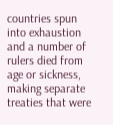countries spun into exhaustion and a number of rulers died from age or sickness, making separate treaties that were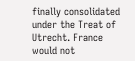finally consolidated under the Treat of Utrecht. France would not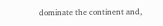dominate the continent and,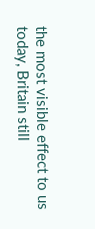the most visible effect to us today, Britain still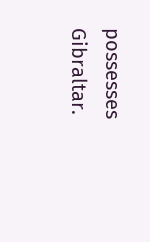possesses Gibraltar.